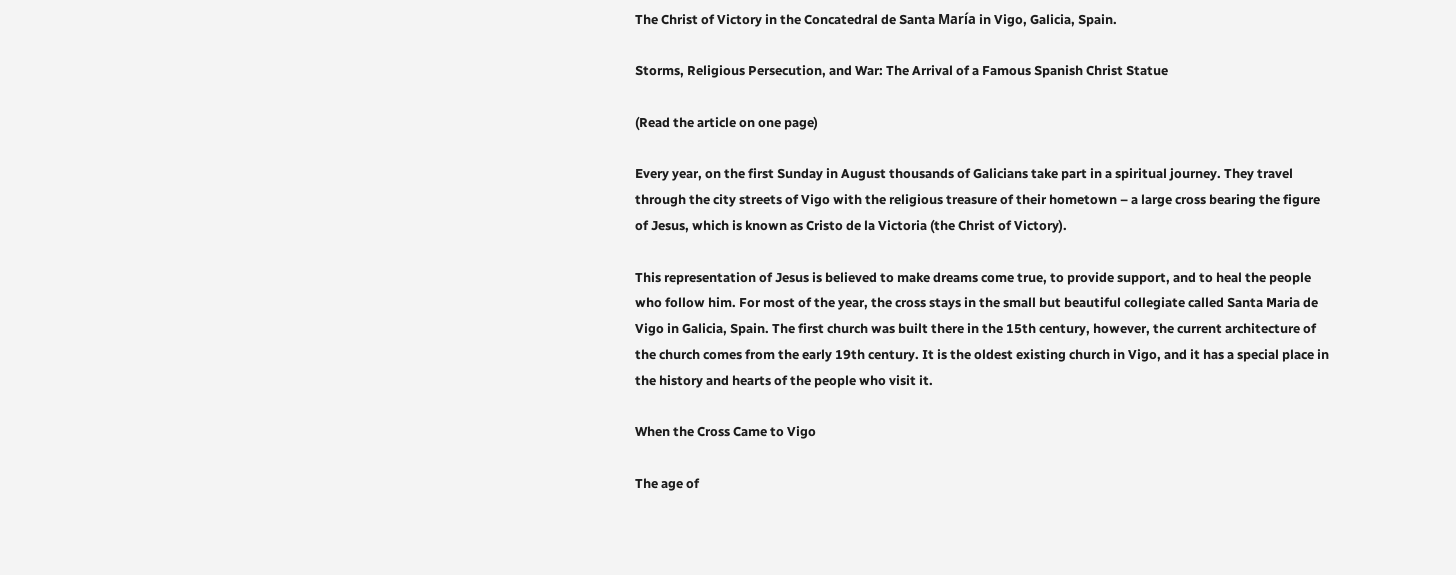The Christ of Victory in the Concatedral de Santa María in Vigo, Galicia, Spain.

Storms, Religious Persecution, and War: The Arrival of a Famous Spanish Christ Statue

(Read the article on one page)

Every year, on the first Sunday in August thousands of Galicians take part in a spiritual journey. They travel through the city streets of Vigo with the religious treasure of their hometown – a large cross bearing the figure of Jesus, which is known as Cristo de la Victoria (the Christ of Victory).

This representation of Jesus is believed to make dreams come true, to provide support, and to heal the people who follow him. For most of the year, the cross stays in the small but beautiful collegiate called Santa Maria de Vigo in Galicia, Spain. The first church was built there in the 15th century, however, the current architecture of the church comes from the early 19th century. It is the oldest existing church in Vigo, and it has a special place in the history and hearts of the people who visit it.

When the Cross Came to Vigo

The age of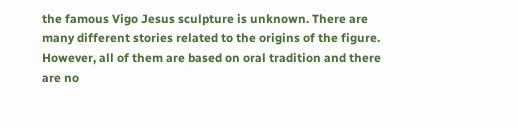the famous Vigo Jesus sculpture is unknown. There are many different stories related to the origins of the figure. However, all of them are based on oral tradition and there are no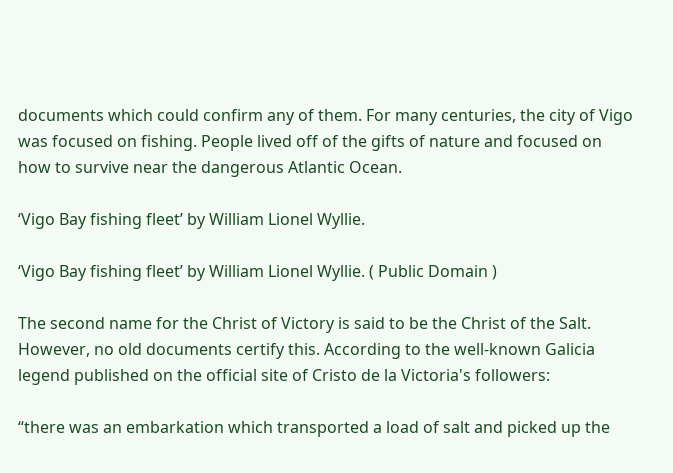documents which could confirm any of them. For many centuries, the city of Vigo was focused on fishing. People lived off of the gifts of nature and focused on how to survive near the dangerous Atlantic Ocean.

‘Vigo Bay fishing fleet’ by William Lionel Wyllie.

‘Vigo Bay fishing fleet’ by William Lionel Wyllie. ( Public Domain )

The second name for the Christ of Victory is said to be the Christ of the Salt. However, no old documents certify this. According to the well-known Galicia legend published on the official site of Cristo de la Victoria's followers:

“there was an embarkation which transported a load of salt and picked up the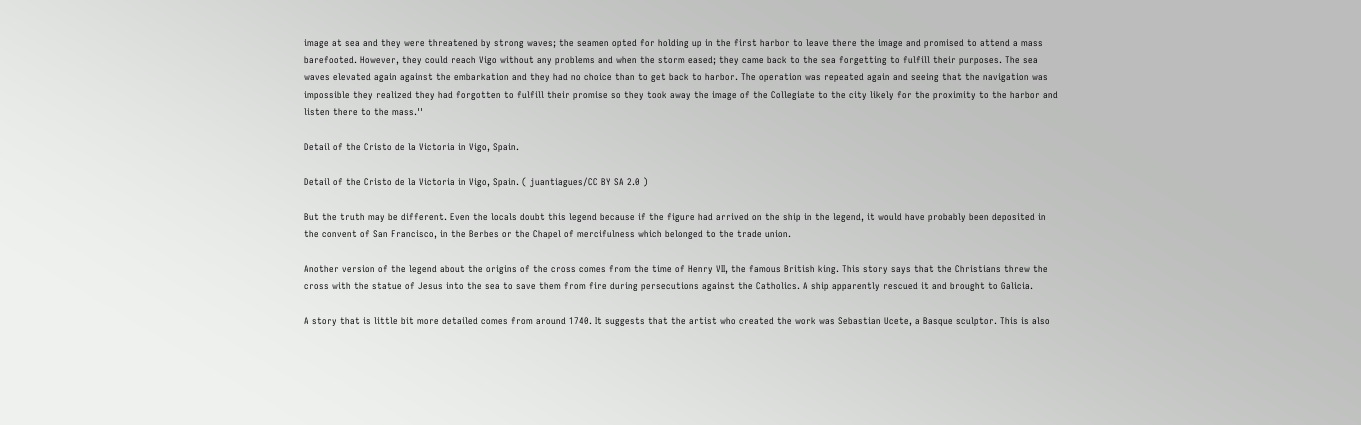image at sea and they were threatened by strong waves; the seamen opted for holding up in the first harbor to leave there the image and promised to attend a mass barefooted. However, they could reach Vigo without any problems and when the storm eased; they came back to the sea forgetting to fulfill their purposes. The sea waves elevated again against the embarkation and they had no choice than to get back to harbor. The operation was repeated again and seeing that the navigation was impossible they realized they had forgotten to fulfill their promise so they took away the image of the Collegiate to the city likely for the proximity to the harbor and listen there to the mass.''

Detail of the Cristo de la Victoria in Vigo, Spain.

Detail of the Cristo de la Victoria in Vigo, Spain. ( juantiagues/CC BY SA 2.0 )

But the truth may be different. Even the locals doubt this legend because if the figure had arrived on the ship in the legend, it would have probably been deposited in the convent of San Francisco, in the Berbes or the Chapel of mercifulness which belonged to the trade union.

Another version of the legend about the origins of the cross comes from the time of Henry VII, the famous British king. This story says that the Christians threw the cross with the statue of Jesus into the sea to save them from fire during persecutions against the Catholics. A ship apparently rescued it and brought to Galicia.

A story that is little bit more detailed comes from around 1740. It suggests that the artist who created the work was Sebastian Ucete, a Basque sculptor. This is also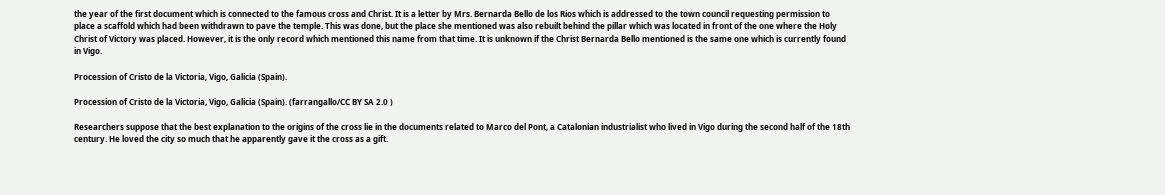the year of the first document which is connected to the famous cross and Christ. It is a letter by Mrs. Bernarda Bello de los Rios which is addressed to the town council requesting permission to place a scaffold which had been withdrawn to pave the temple. This was done, but the place she mentioned was also rebuilt behind the pillar which was located in front of the one where the Holy Christ of Victory was placed. However, it is the only record which mentioned this name from that time. It is unknown if the Christ Bernarda Bello mentioned is the same one which is currently found in Vigo.

Procession of Cristo de la Victoria, Vigo, Galicia (Spain).

Procession of Cristo de la Victoria, Vigo, Galicia (Spain). (farrangallo/CC BY SA 2.0 )

Researchers suppose that the best explanation to the origins of the cross lie in the documents related to Marco del Pont, a Catalonian industrialist who lived in Vigo during the second half of the 18th century. He loved the city so much that he apparently gave it the cross as a gift.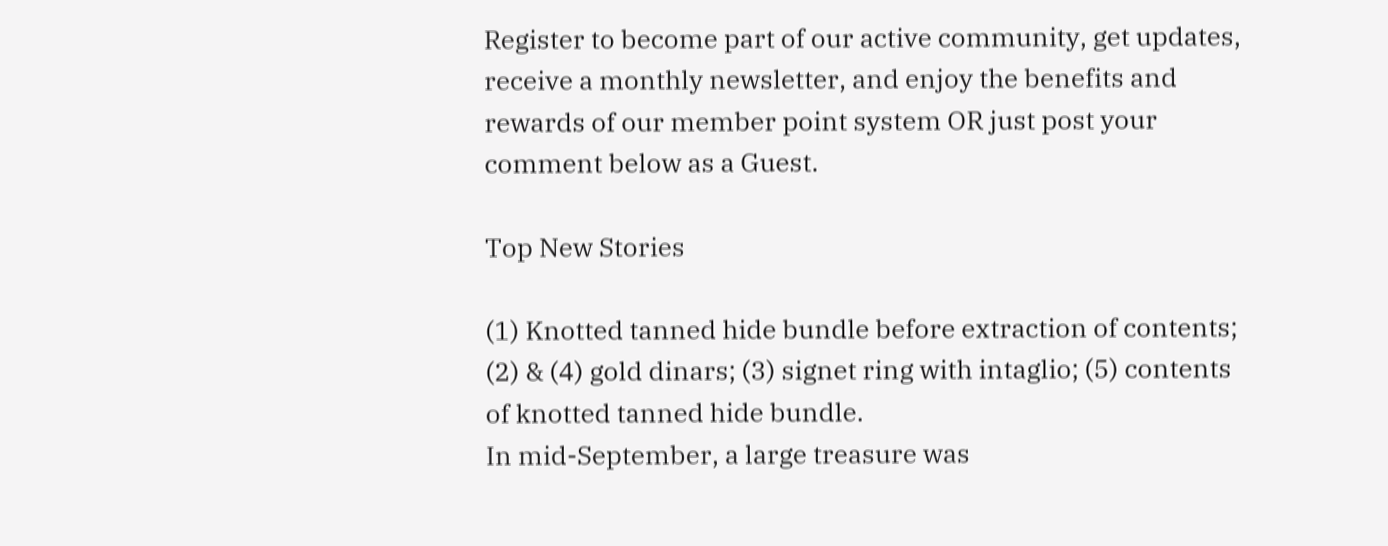Register to become part of our active community, get updates, receive a monthly newsletter, and enjoy the benefits and rewards of our member point system OR just post your comment below as a Guest.

Top New Stories

(1) Knotted tanned hide bundle before extraction of contents; (2) & (4) gold dinars; (3) signet ring with intaglio; (5) contents of knotted tanned hide bundle.
In mid-September, a large treasure was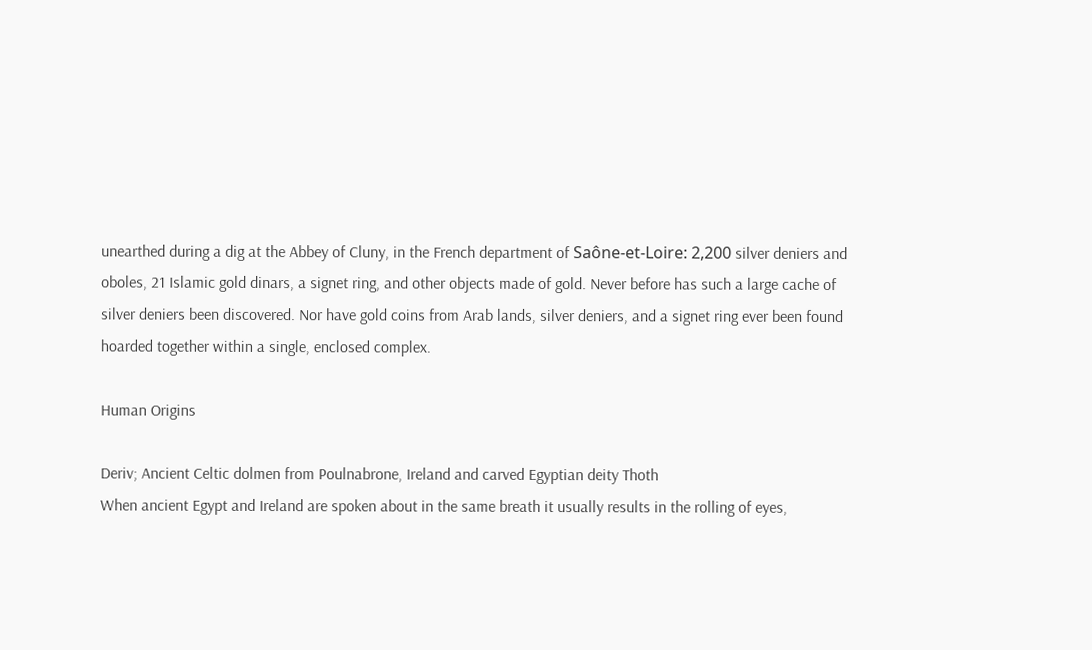unearthed during a dig at the Abbey of Cluny, in the French department of Saône-et-Loire: 2,200 silver deniers and oboles, 21 Islamic gold dinars, a signet ring, and other objects made of gold. Never before has such a large cache of silver deniers been discovered. Nor have gold coins from Arab lands, silver deniers, and a signet ring ever been found hoarded together within a single, enclosed complex.

Human Origins

Deriv; Ancient Celtic dolmen from Poulnabrone, Ireland and carved Egyptian deity Thoth
When ancient Egypt and Ireland are spoken about in the same breath it usually results in the rolling of eyes,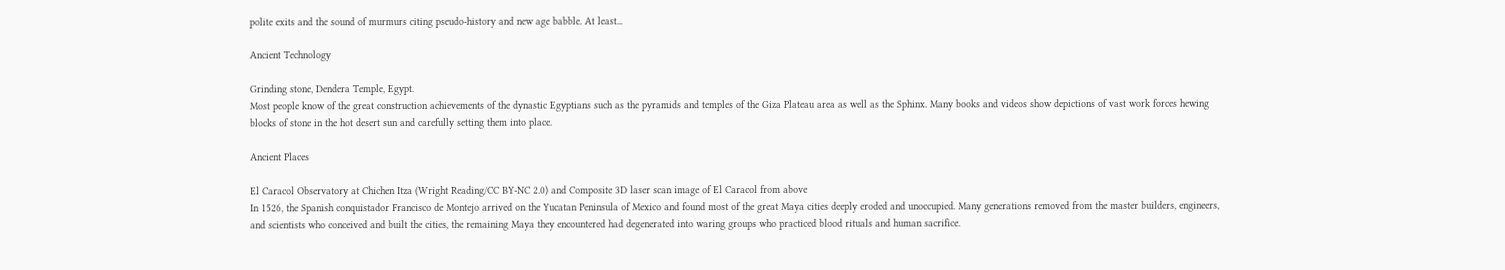polite exits and the sound of murmurs citing pseudo-history and new age babble. At least...

Ancient Technology

Grinding stone, Dendera Temple, Egypt.
Most people know of the great construction achievements of the dynastic Egyptians such as the pyramids and temples of the Giza Plateau area as well as the Sphinx. Many books and videos show depictions of vast work forces hewing blocks of stone in the hot desert sun and carefully setting them into place.

Ancient Places

El Caracol Observatory at Chichen Itza (Wright Reading/CC BY-NC 2.0) and Composite 3D laser scan image of El Caracol from above
In 1526, the Spanish conquistador Francisco de Montejo arrived on the Yucatan Peninsula of Mexico and found most of the great Maya cities deeply eroded and unoccupied. Many generations removed from the master builders, engineers, and scientists who conceived and built the cities, the remaining Maya they encountered had degenerated into waring groups who practiced blood rituals and human sacrifice.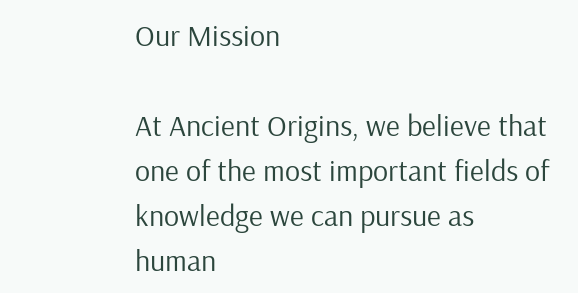Our Mission

At Ancient Origins, we believe that one of the most important fields of knowledge we can pursue as human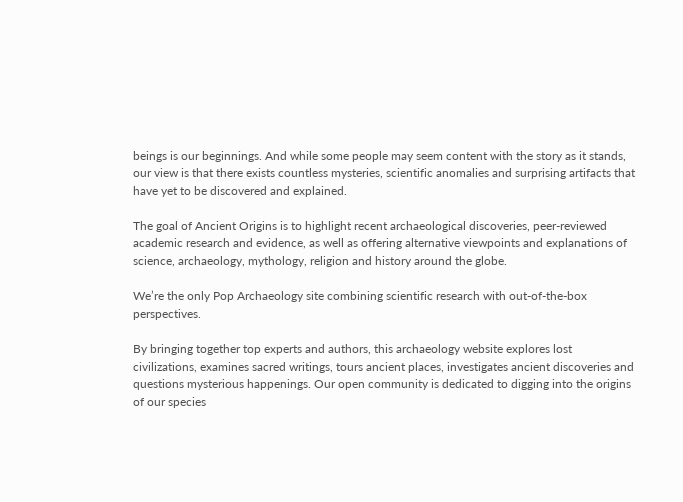beings is our beginnings. And while some people may seem content with the story as it stands, our view is that there exists countless mysteries, scientific anomalies and surprising artifacts that have yet to be discovered and explained.

The goal of Ancient Origins is to highlight recent archaeological discoveries, peer-reviewed academic research and evidence, as well as offering alternative viewpoints and explanations of science, archaeology, mythology, religion and history around the globe.

We’re the only Pop Archaeology site combining scientific research with out-of-the-box perspectives.

By bringing together top experts and authors, this archaeology website explores lost civilizations, examines sacred writings, tours ancient places, investigates ancient discoveries and questions mysterious happenings. Our open community is dedicated to digging into the origins of our species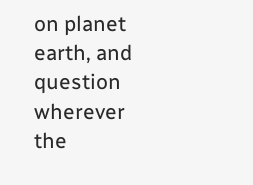on planet earth, and question wherever the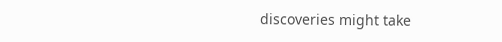discoveries might take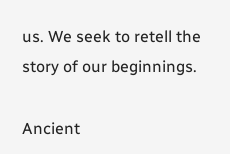us. We seek to retell the story of our beginnings.

Ancient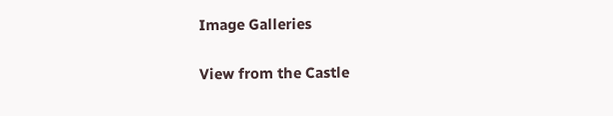Image Galleries

View from the Castle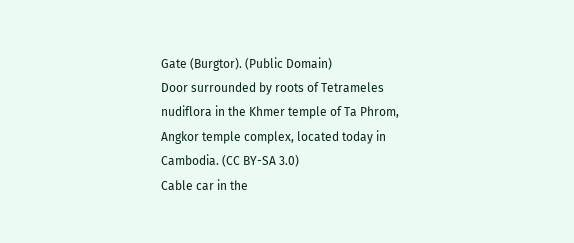Gate (Burgtor). (Public Domain)
Door surrounded by roots of Tetrameles nudiflora in the Khmer temple of Ta Phrom, Angkor temple complex, located today in Cambodia. (CC BY-SA 3.0)
Cable car in the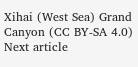Xihai (West Sea) Grand Canyon (CC BY-SA 4.0)
Next article